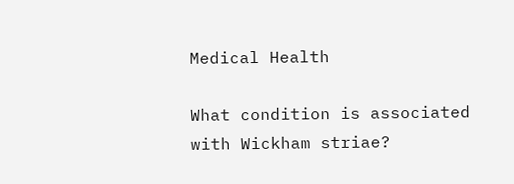Medical Health

What condition is associated with Wickham striae?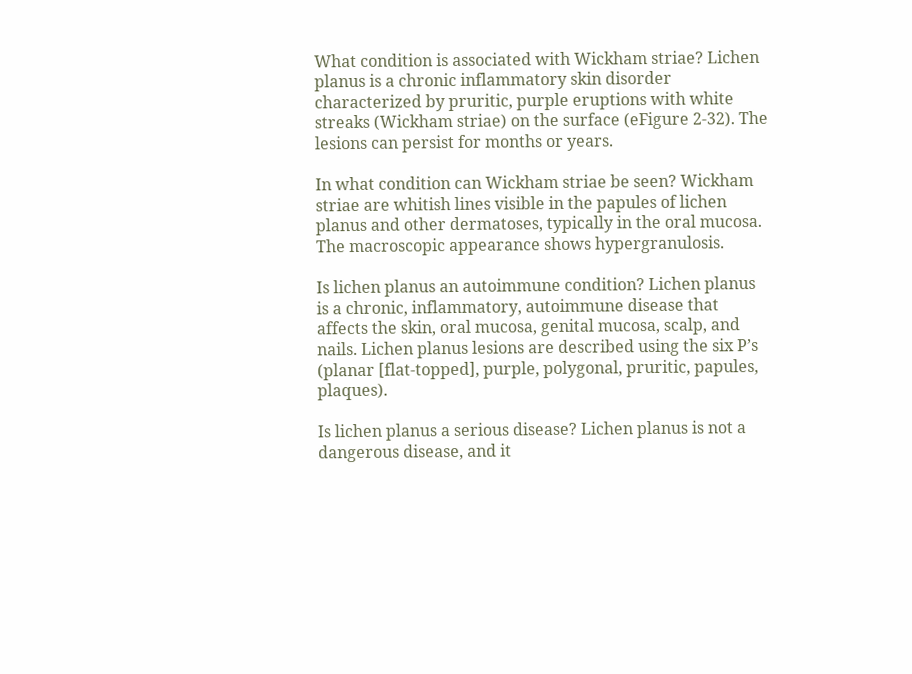What condition is associated with Wickham striae? Lichen planus is a chronic inflammatory skin disorder characterized by pruritic, purple eruptions with white streaks (Wickham striae) on the surface (eFigure 2-32). The lesions can persist for months or years.

In what condition can Wickham striae be seen? Wickham striae are whitish lines visible in the papules of lichen planus and other dermatoses, typically in the oral mucosa. The macroscopic appearance shows hypergranulosis.

Is lichen planus an autoimmune condition? Lichen planus is a chronic, inflammatory, autoimmune disease that affects the skin, oral mucosa, genital mucosa, scalp, and nails. Lichen planus lesions are described using the six P’s (planar [flat-topped], purple, polygonal, pruritic, papules, plaques).

Is lichen planus a serious disease? Lichen planus is not a dangerous disease, and it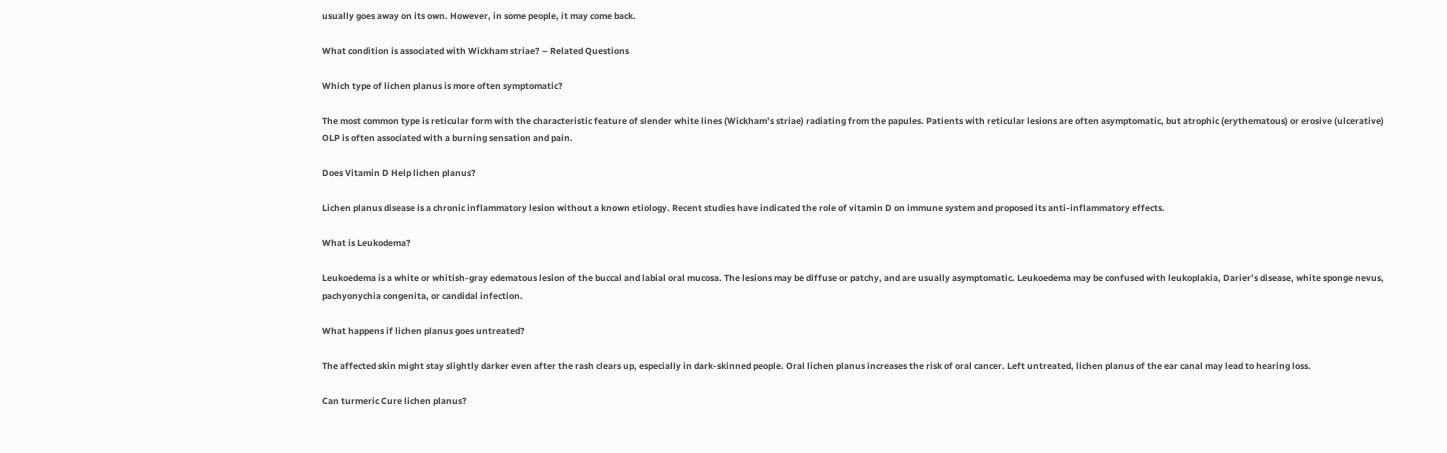usually goes away on its own. However, in some people, it may come back.

What condition is associated with Wickham striae? – Related Questions

Which type of lichen planus is more often symptomatic?

The most common type is reticular form with the characteristic feature of slender white lines (Wickham’s striae) radiating from the papules. Patients with reticular lesions are often asymptomatic, but atrophic (erythematous) or erosive (ulcerative) OLP is often associated with a burning sensation and pain.

Does Vitamin D Help lichen planus?

Lichen planus disease is a chronic inflammatory lesion without a known etiology. Recent studies have indicated the role of vitamin D on immune system and proposed its anti-inflammatory effects.

What is Leukodema?

Leukoedema is a white or whitish-gray edematous lesion of the buccal and labial oral mucosa. The lesions may be diffuse or patchy, and are usually asymptomatic. Leukoedema may be confused with leukoplakia, Darier’s disease, white sponge nevus, pachyonychia congenita, or candidal infection.

What happens if lichen planus goes untreated?

The affected skin might stay slightly darker even after the rash clears up, especially in dark-skinned people. Oral lichen planus increases the risk of oral cancer. Left untreated, lichen planus of the ear canal may lead to hearing loss.

Can turmeric Cure lichen planus?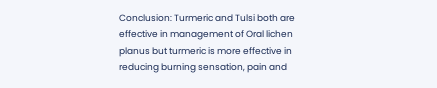Conclusion: Turmeric and Tulsi both are effective in management of Oral lichen planus but turmeric is more effective in reducing burning sensation, pain and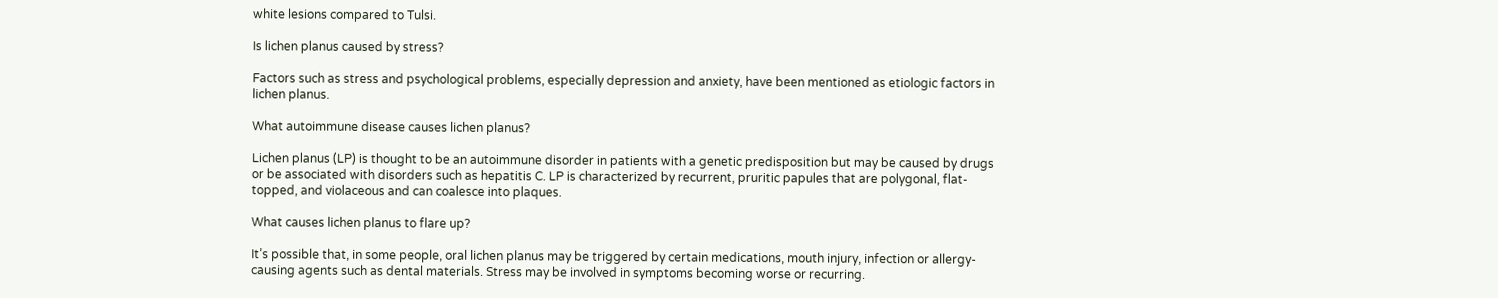white lesions compared to Tulsi.

Is lichen planus caused by stress?

Factors such as stress and psychological problems, especially depression and anxiety, have been mentioned as etiologic factors in lichen planus.

What autoimmune disease causes lichen planus?

Lichen planus (LP) is thought to be an autoimmune disorder in patients with a genetic predisposition but may be caused by drugs or be associated with disorders such as hepatitis C. LP is characterized by recurrent, pruritic papules that are polygonal, flat-topped, and violaceous and can coalesce into plaques.

What causes lichen planus to flare up?

It’s possible that, in some people, oral lichen planus may be triggered by certain medications, mouth injury, infection or allergy-causing agents such as dental materials. Stress may be involved in symptoms becoming worse or recurring.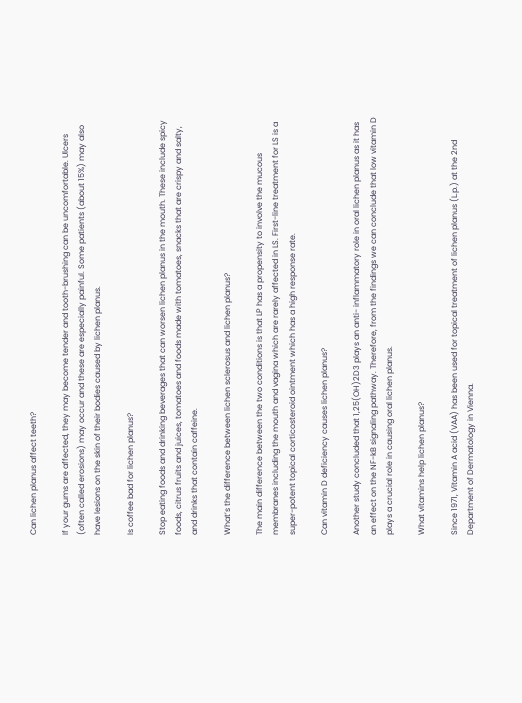Can lichen planus affect teeth?

If your gums are affected, they may become tender and tooth-brushing can be uncomfortable. Ulcers (often called erosions) may occur and these are especially painful. Some patients (about 15%) may also have lesions on the skin of their bodies caused by lichen planus.

Is coffee bad for lichen planus?

Stop eating foods and drinking beverages that can worsen lichen planus in the mouth. These include spicy foods, citrus fruits and juices, tomatoes and foods made with tomatoes, snacks that are crispy and salty, and drinks that contain caffeine.

What’s the difference between lichen sclerosus and lichen planus?

The main difference between the two conditions is that LP has a propensity to involve the mucous membranes including the mouth and vagina which are rarely affected in LS. First-line treatment for LS is a super-potent topical corticosteroid ointment which has a high response rate.

Can vitamin D deficiency causes lichen planus?

Another study concluded that 1,25(OH)2D3 plays an anti- inflammatory role in oral lichen planus as it has an effect on the NF-kB signaling pathway. Therefore, from the findings we can conclude that low vitamin D plays a crucial role in causing oral lichen planus.

What vitamins help lichen planus?

Since 1971, Vitamin A acid (VAA) has been used for topical treatment of lichen planus (L.p.) at the 2nd Department of Dermatology in Vienna.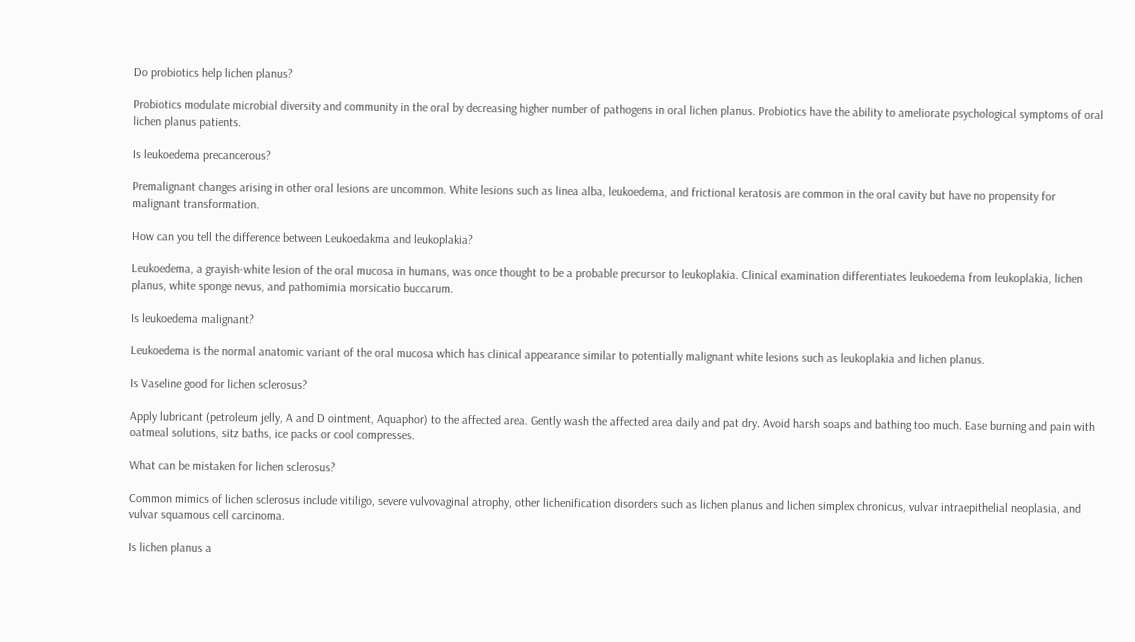Do probiotics help lichen planus?

Probiotics modulate microbial diversity and community in the oral by decreasing higher number of pathogens in oral lichen planus. Probiotics have the ability to ameliorate psychological symptoms of oral lichen planus patients.

Is leukoedema precancerous?

Premalignant changes arising in other oral lesions are uncommon. White lesions such as linea alba, leukoedema, and frictional keratosis are common in the oral cavity but have no propensity for malignant transformation.

How can you tell the difference between Leukoedakma and leukoplakia?

Leukoedema, a grayish-white lesion of the oral mucosa in humans, was once thought to be a probable precursor to leukoplakia. Clinical examination differentiates leukoedema from leukoplakia, lichen planus, white sponge nevus, and pathomimia morsicatio buccarum.

Is leukoedema malignant?

Leukoedema is the normal anatomic variant of the oral mucosa which has clinical appearance similar to potentially malignant white lesions such as leukoplakia and lichen planus.

Is Vaseline good for lichen sclerosus?

Apply lubricant (petroleum jelly, A and D ointment, Aquaphor) to the affected area. Gently wash the affected area daily and pat dry. Avoid harsh soaps and bathing too much. Ease burning and pain with oatmeal solutions, sitz baths, ice packs or cool compresses.

What can be mistaken for lichen sclerosus?

Common mimics of lichen sclerosus include vitiligo, severe vulvovaginal atrophy, other lichenification disorders such as lichen planus and lichen simplex chronicus, vulvar intraepithelial neoplasia, and vulvar squamous cell carcinoma.

Is lichen planus a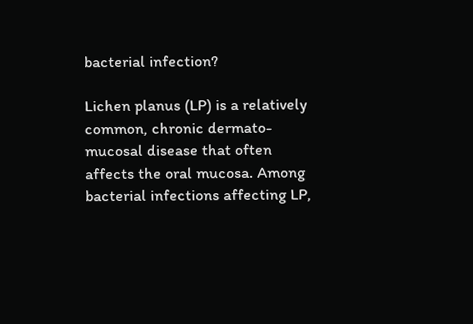bacterial infection?

Lichen planus (LP) is a relatively common, chronic dermato-mucosal disease that often affects the oral mucosa. Among bacterial infections affecting LP,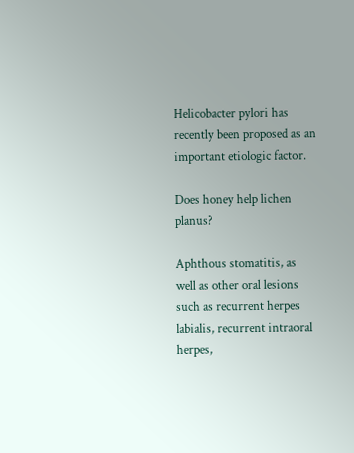Helicobacter pylori has recently been proposed as an important etiologic factor.

Does honey help lichen planus?

Aphthous stomatitis, as well as other oral lesions such as recurrent herpes labialis, recurrent intraoral herpes,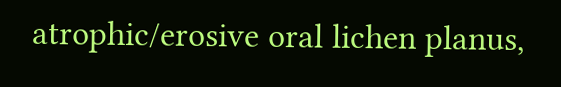atrophic/erosive oral lichen planus,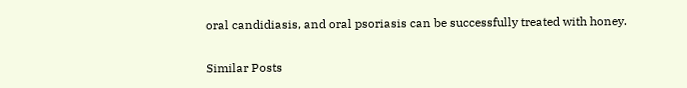oral candidiasis, and oral psoriasis can be successfully treated with honey.

Similar Posts